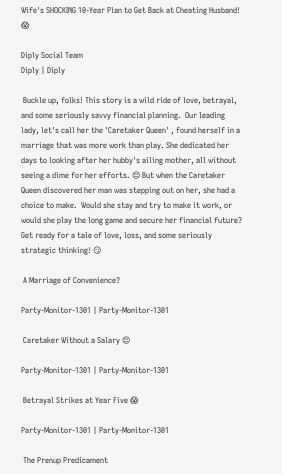Wife's SHOCKING 10-Year Plan to Get Back at Cheating Husband! 😱

Diply Social Team
Diply | Diply

 Buckle up, folks! This story is a wild ride of love, betrayal, and some seriously savvy financial planning.  Our leading lady, let's call her the 'Caretaker Queen' , found herself in a marriage that was more work than play. She dedicated her days to looking after her hubby's ailing mother, all without seeing a dime for her efforts. 😔 But when the Caretaker Queen discovered her man was stepping out on her, she had a choice to make.  Would she stay and try to make it work, or would she play the long game and secure her financial future?  Get ready for a tale of love, loss, and some seriously strategic thinking! 😏

 A Marriage of Convenience?

Party-Monitor-1301 | Party-Monitor-1301

 Caretaker Without a Salary 😔

Party-Monitor-1301 | Party-Monitor-1301

 Betrayal Strikes at Year Five 😱

Party-Monitor-1301 | Party-Monitor-1301

 The Prenup Predicament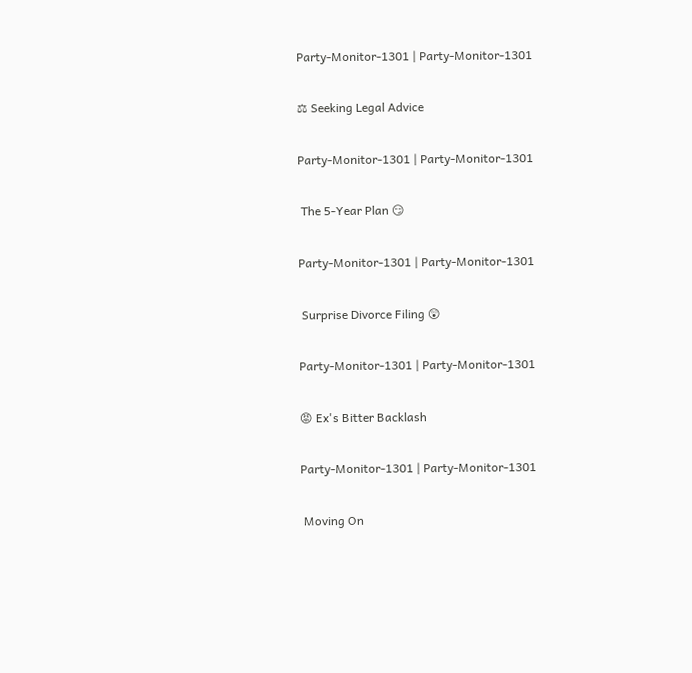Party-Monitor-1301 | Party-Monitor-1301

⚖ Seeking Legal Advice

Party-Monitor-1301 | Party-Monitor-1301

 The 5-Year Plan 😏

Party-Monitor-1301 | Party-Monitor-1301

 Surprise Divorce Filing 😲

Party-Monitor-1301 | Party-Monitor-1301

😡 Ex's Bitter Backlash

Party-Monitor-1301 | Party-Monitor-1301

 Moving On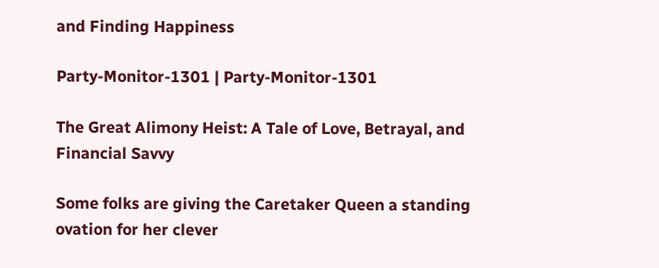and Finding Happiness

Party-Monitor-1301 | Party-Monitor-1301

The Great Alimony Heist: A Tale of Love, Betrayal, and Financial Savvy

Some folks are giving the Caretaker Queen a standing ovation for her clever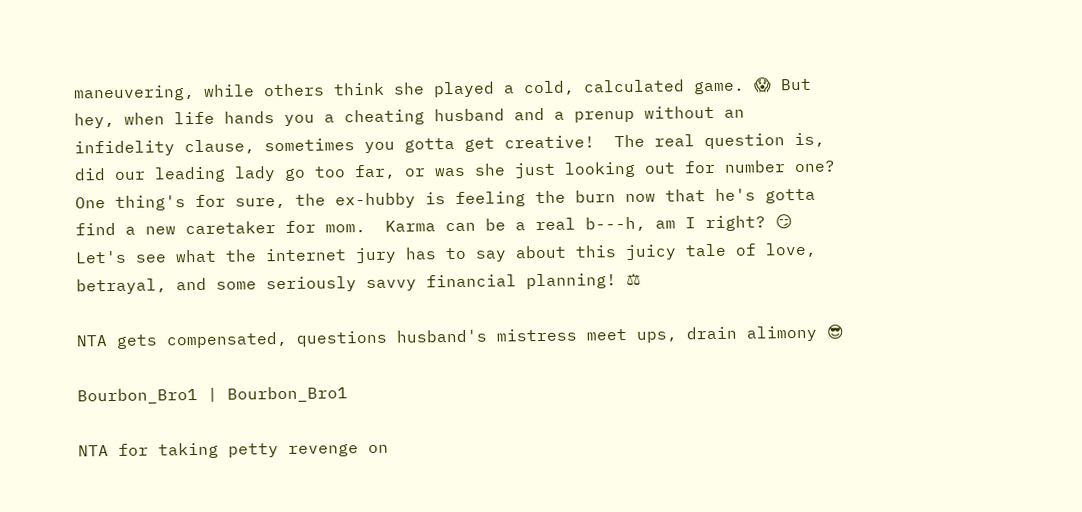maneuvering, while others think she played a cold, calculated game. 😱 But hey, when life hands you a cheating husband and a prenup without an infidelity clause, sometimes you gotta get creative!  The real question is, did our leading lady go too far, or was she just looking out for number one?  One thing's for sure, the ex-hubby is feeling the burn now that he's gotta find a new caretaker for mom.  Karma can be a real b---h, am I right? 😏 Let's see what the internet jury has to say about this juicy tale of love, betrayal, and some seriously savvy financial planning! ⚖

NTA gets compensated, questions husband's mistress meet ups, drain alimony 😎

Bourbon_Bro1 | Bourbon_Bro1

NTA for taking petty revenge on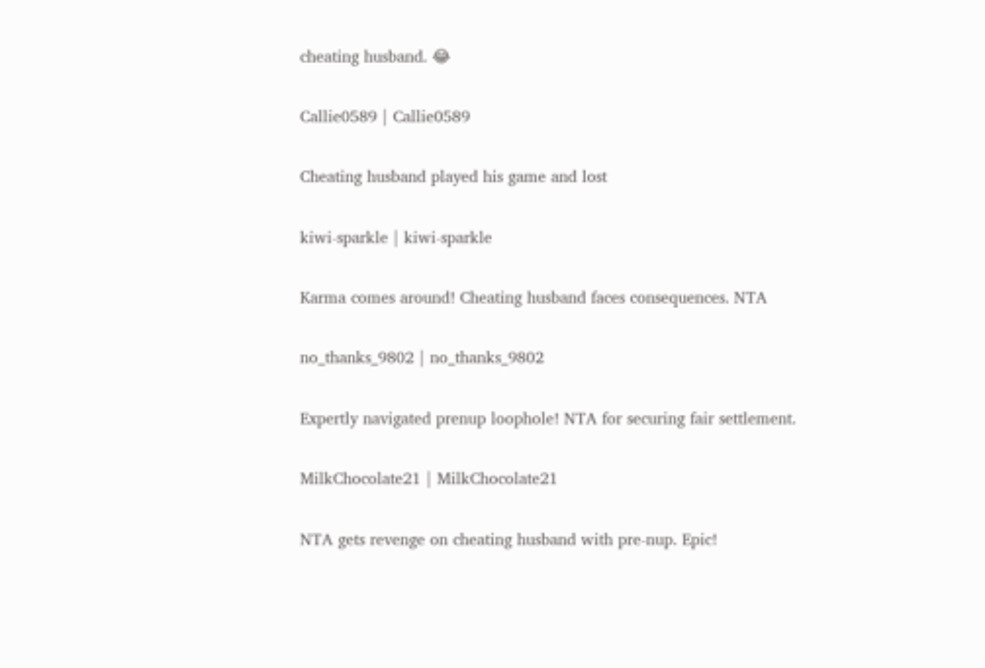cheating husband. 😂

Callie0589 | Callie0589

Cheating husband played his game and lost

kiwi-sparkle | kiwi-sparkle

Karma comes around! Cheating husband faces consequences. NTA

no_thanks_9802 | no_thanks_9802

Expertly navigated prenup loophole! NTA for securing fair settlement.

MilkChocolate21 | MilkChocolate21

NTA gets revenge on cheating husband with pre-nup. Epic!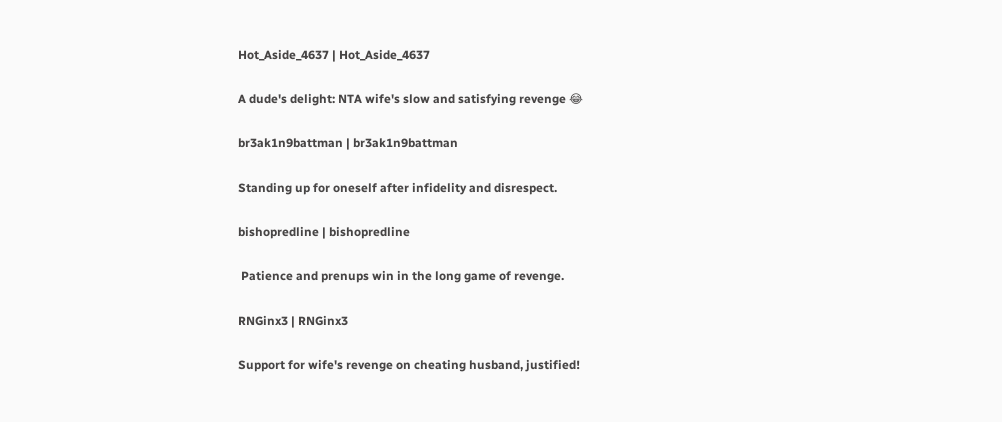Hot_Aside_4637 | Hot_Aside_4637

A dude's delight: NTA wife's slow and satisfying revenge 😂

br3ak1n9battman | br3ak1n9battman

Standing up for oneself after infidelity and disrespect.

bishopredline | bishopredline

 Patience and prenups win in the long game of revenge.

RNGinx3 | RNGinx3

Support for wife's revenge on cheating husband, justified!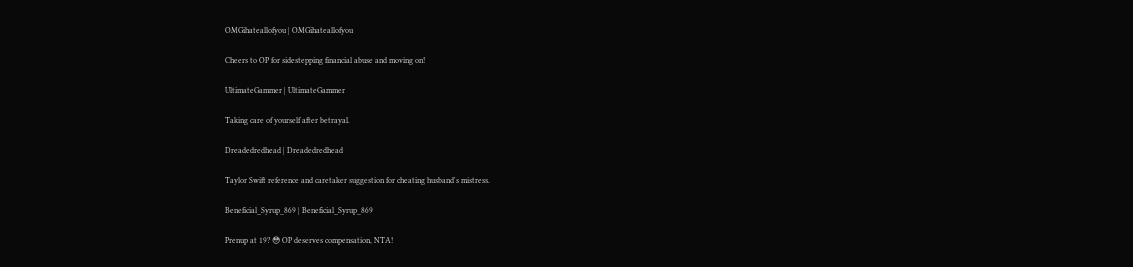OMGihateallofyou | OMGihateallofyou

Cheers to OP for sidestepping financial abuse and moving on!

UltimateGammer | UltimateGammer

Taking care of yourself after betrayal.

Dreadedredhead | Dreadedredhead

Taylor Swift reference and caretaker suggestion for cheating husband's mistress.

Beneficial_Syrup_869 | Beneficial_Syrup_869

Prenup at 19? 😳 OP deserves compensation, NTA!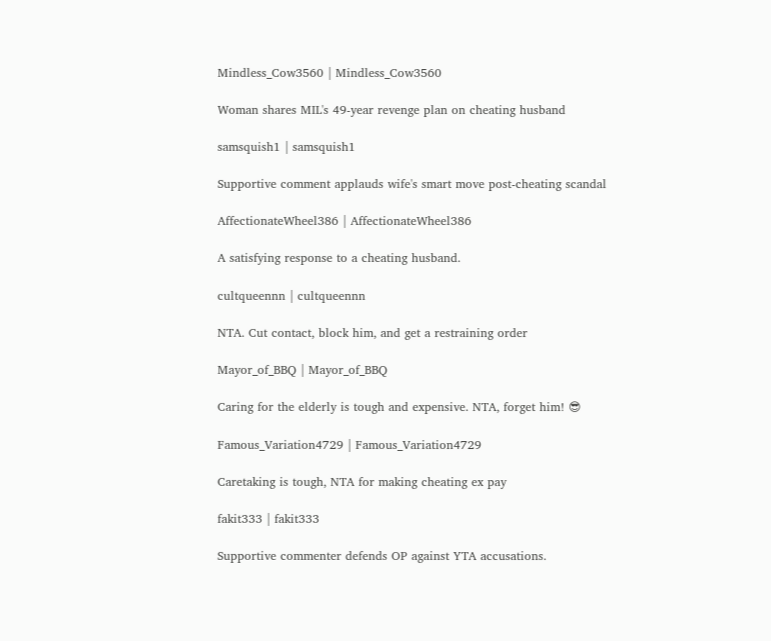Mindless_Cow3560 | Mindless_Cow3560

Woman shares MIL's 49-year revenge plan on cheating husband

samsquish1 | samsquish1

Supportive comment applauds wife's smart move post-cheating scandal

AffectionateWheel386 | AffectionateWheel386

A satisfying response to a cheating husband.

cultqueennn | cultqueennn

NTA. Cut contact, block him, and get a restraining order

Mayor_of_BBQ | Mayor_of_BBQ

Caring for the elderly is tough and expensive. NTA, forget him! 😎

Famous_Variation4729 | Famous_Variation4729

Caretaking is tough, NTA for making cheating ex pay

fakit333 | fakit333

Supportive commenter defends OP against YTA accusations.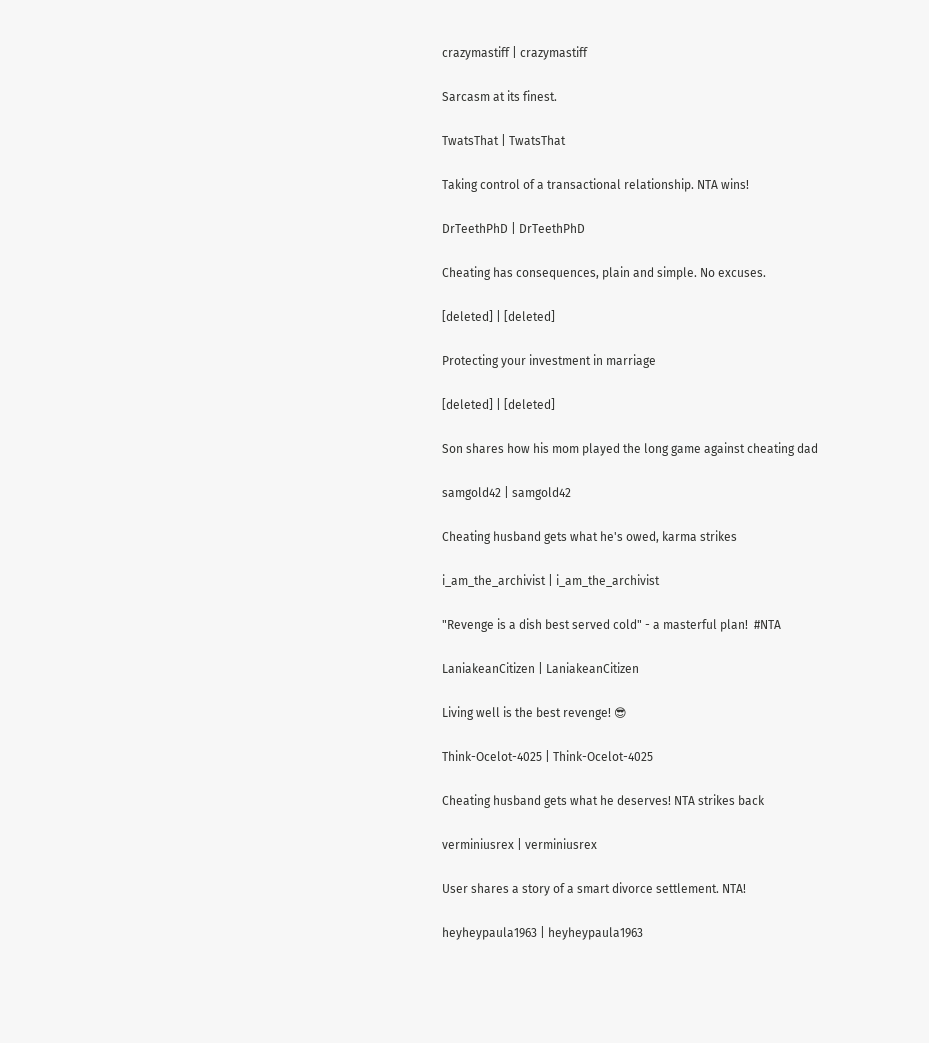crazymastiff | crazymastiff

Sarcasm at its finest.

TwatsThat | TwatsThat

Taking control of a transactional relationship. NTA wins!

DrTeethPhD | DrTeethPhD

Cheating has consequences, plain and simple. No excuses.

[deleted] | [deleted]

Protecting your investment in marriage

[deleted] | [deleted]

Son shares how his mom played the long game against cheating dad

samgold42 | samgold42

Cheating husband gets what he's owed, karma strikes

i_am_the_archivist | i_am_the_archivist

"Revenge is a dish best served cold" - a masterful plan!  #NTA

LaniakeanCitizen | LaniakeanCitizen

Living well is the best revenge! 😎

Think-Ocelot-4025 | Think-Ocelot-4025

Cheating husband gets what he deserves! NTA strikes back

verminiusrex | verminiusrex

User shares a story of a smart divorce settlement. NTA!

heyheypaula1963 | heyheypaula1963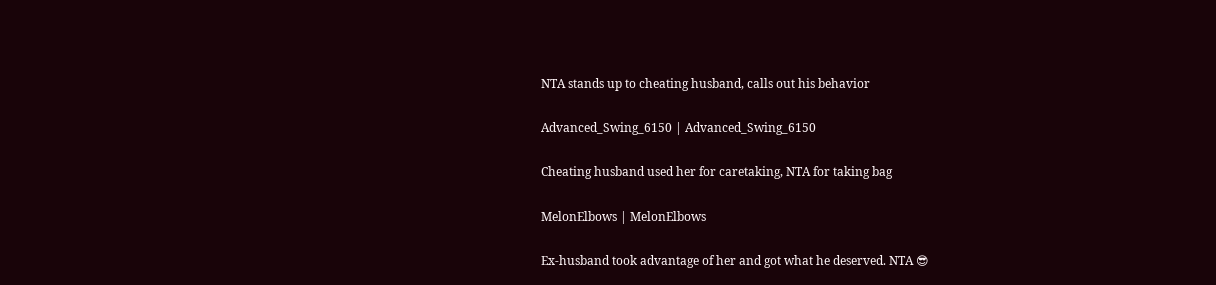NTA stands up to cheating husband, calls out his behavior

Advanced_Swing_6150 | Advanced_Swing_6150

Cheating husband used her for caretaking, NTA for taking bag

MelonElbows | MelonElbows

Ex-husband took advantage of her and got what he deserved. NTA 😎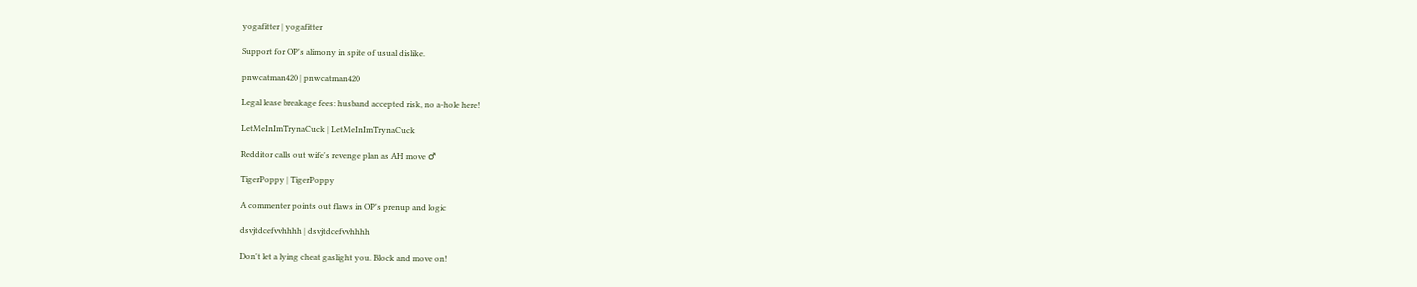yogafitter | yogafitter

Support for OP's alimony in spite of usual dislike.

pnwcatman420 | pnwcatman420

Legal lease breakage fees: husband accepted risk, no a-hole here!

LetMeInImTrynaCuck | LetMeInImTrynaCuck

Redditor calls out wife's revenge plan as AH move ♂

TigerPoppy | TigerPoppy

A commenter points out flaws in OP's prenup and logic

dsvjtdcefvvhhhh | dsvjtdcefvvhhhh

Don't let a lying cheat gaslight you. Block and move on!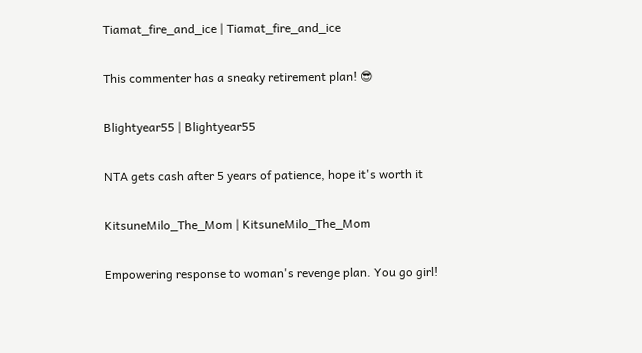Tiamat_fire_and_ice | Tiamat_fire_and_ice

This commenter has a sneaky retirement plan! 😎

Blightyear55 | Blightyear55

NTA gets cash after 5 years of patience, hope it's worth it

KitsuneMilo_The_Mom | KitsuneMilo_The_Mom

Empowering response to woman's revenge plan. You go girl!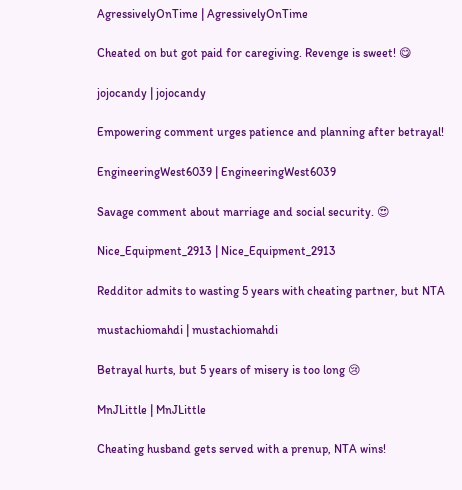AgressivelyOnTime | AgressivelyOnTime

Cheated on but got paid for caregiving. Revenge is sweet! 😋

jojocandy | jojocandy

Empowering comment urges patience and planning after betrayal!

EngineeringWest6039 | EngineeringWest6039

Savage comment about marriage and social security. 😍

Nice_Equipment_2913 | Nice_Equipment_2913

Redditor admits to wasting 5 years with cheating partner, but NTA

mustachiomahdi | mustachiomahdi

Betrayal hurts, but 5 years of misery is too long 😢

MnJLittle | MnJLittle

Cheating husband gets served with a prenup, NTA wins!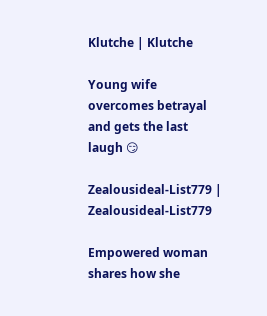Klutche | Klutche

Young wife overcomes betrayal and gets the last laugh 😏

Zealousideal-List779 | Zealousideal-List779

Empowered woman shares how she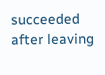succeeded after leaving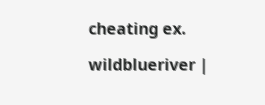cheating ex.

wildblueriver |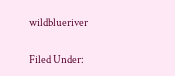wildblueriver

Filed Under: